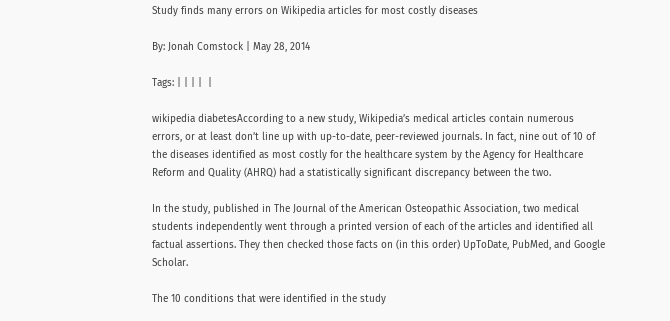Study finds many errors on Wikipedia articles for most costly diseases

By: Jonah Comstock | May 28, 2014

Tags: | | | |  |

wikipedia diabetesAccording to a new study, Wikipedia’s medical articles contain numerous errors, or at least don’t line up with up-to-date, peer-reviewed journals. In fact, nine out of 10 of the diseases identified as most costly for the healthcare system by the Agency for Healthcare Reform and Quality (AHRQ) had a statistically significant discrepancy between the two.

In the study, published in The Journal of the American Osteopathic Association, two medical students independently went through a printed version of each of the articles and identified all factual assertions. They then checked those facts on (in this order) UpToDate, PubMed, and Google Scholar.

The 10 conditions that were identified in the study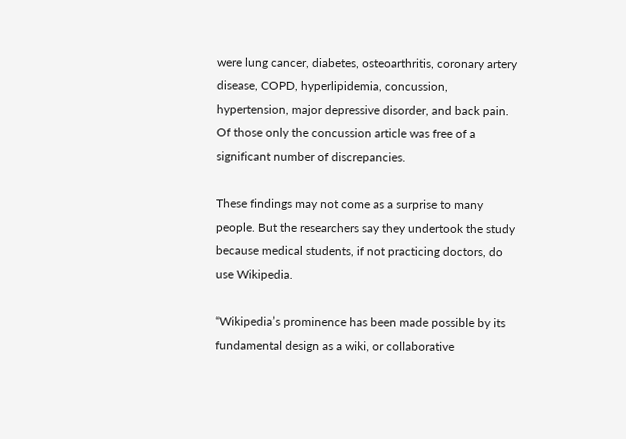were lung cancer, diabetes, osteoarthritis, coronary artery disease, COPD, hyperlipidemia, concussion, hypertension, major depressive disorder, and back pain. Of those only the concussion article was free of a significant number of discrepancies.

These findings may not come as a surprise to many people. But the researchers say they undertook the study because medical students, if not practicing doctors, do use Wikipedia.

“Wikipedia’s prominence has been made possible by its fundamental design as a wiki, or collaborative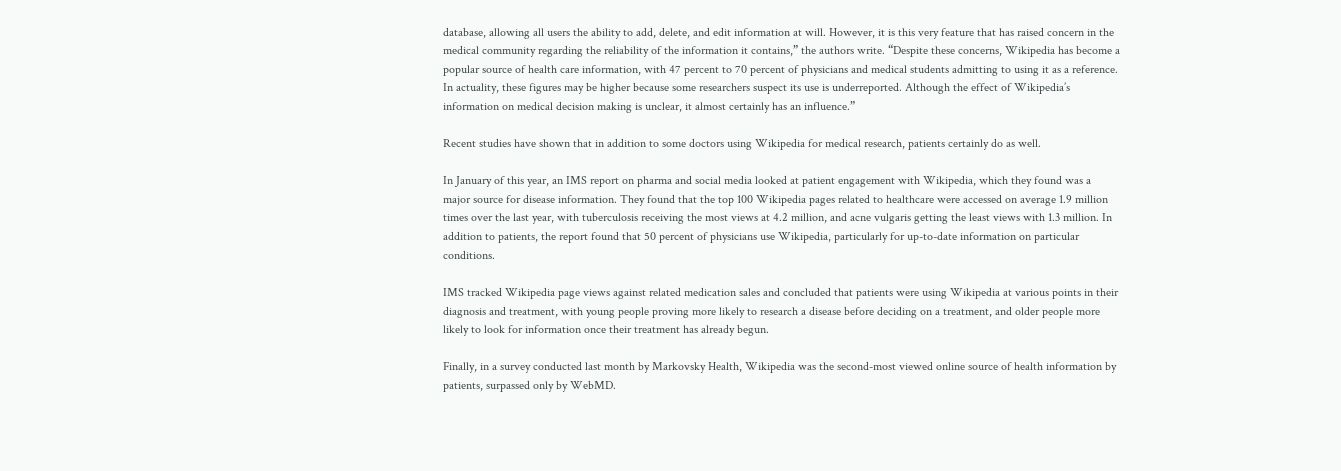database, allowing all users the ability to add, delete, and edit information at will. However, it is this very feature that has raised concern in the medical community regarding the reliability of the information it contains,” the authors write. “Despite these concerns, Wikipedia has become a popular source of health care information, with 47 percent to 70 percent of physicians and medical students admitting to using it as a reference. In actuality, these figures may be higher because some researchers suspect its use is underreported. Although the effect of Wikipedia’s information on medical decision making is unclear, it almost certainly has an influence.”

Recent studies have shown that in addition to some doctors using Wikipedia for medical research, patients certainly do as well.

In January of this year, an IMS report on pharma and social media looked at patient engagement with Wikipedia, which they found was a major source for disease information. They found that the top 100 Wikipedia pages related to healthcare were accessed on average 1.9 million times over the last year, with tuberculosis receiving the most views at 4.2 million, and acne vulgaris getting the least views with 1.3 million. In addition to patients, the report found that 50 percent of physicians use Wikipedia, particularly for up-to-date information on particular conditions.

IMS tracked Wikipedia page views against related medication sales and concluded that patients were using Wikipedia at various points in their diagnosis and treatment, with young people proving more likely to research a disease before deciding on a treatment, and older people more likely to look for information once their treatment has already begun.

Finally, in a survey conducted last month by Markovsky Health, Wikipedia was the second-most viewed online source of health information by patients, surpassed only by WebMD.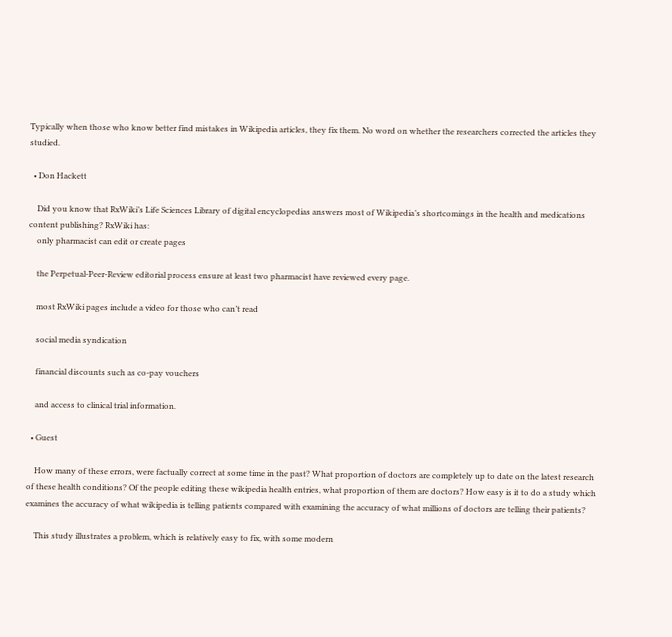Typically when those who know better find mistakes in Wikipedia articles, they fix them. No word on whether the researchers corrected the articles they studied.

  • Don Hackett

    Did you know that RxWiki’s Life Sciences Library of digital encyclopedias answers most of Wikipedia’s shortcomings in the health and medications content publishing? RxWiki has:
    only pharmacist can edit or create pages

    the Perpetual-Peer-Review editorial process ensure at least two pharmacist have reviewed every page.

    most RxWiki pages include a video for those who can’t read

    social media syndication

    financial discounts such as co-pay vouchers

    and access to clinical trial information.

  • Guest

    How many of these errors, were factually correct at some time in the past? What proportion of doctors are completely up to date on the latest research of these health conditions? Of the people editing these wikipedia health entries, what proportion of them are doctors? How easy is it to do a study which examines the accuracy of what wikipedia is telling patients compared with examining the accuracy of what millions of doctors are telling their patients?

    This study illustrates a problem, which is relatively easy to fix, with some modern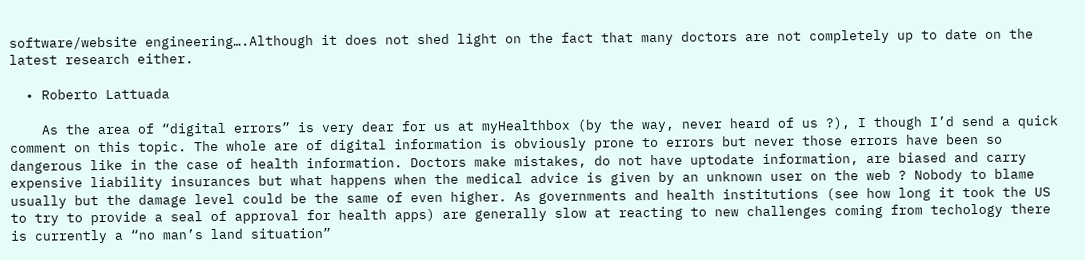software/website engineering….Although it does not shed light on the fact that many doctors are not completely up to date on the latest research either.

  • Roberto Lattuada

    As the area of “digital errors” is very dear for us at myHealthbox (by the way, never heard of us ?), I though I’d send a quick comment on this topic. The whole are of digital information is obviously prone to errors but never those errors have been so dangerous like in the case of health information. Doctors make mistakes, do not have uptodate information, are biased and carry expensive liability insurances but what happens when the medical advice is given by an unknown user on the web ? Nobody to blame usually but the damage level could be the same of even higher. As governments and health institutions (see how long it took the US to try to provide a seal of approval for health apps) are generally slow at reacting to new challenges coming from techology there is currently a “no man’s land situation”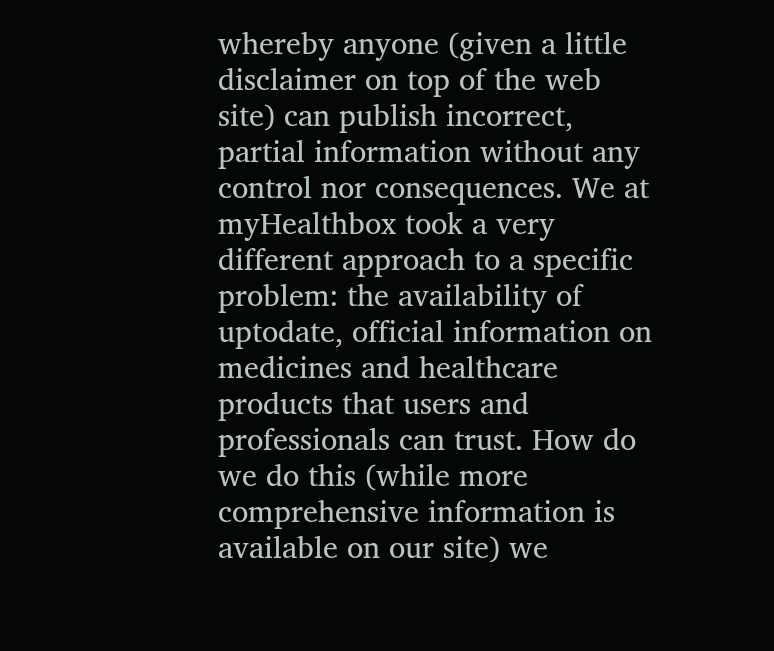whereby anyone (given a little disclaimer on top of the web site) can publish incorrect, partial information without any control nor consequences. We at myHealthbox took a very different approach to a specific problem: the availability of uptodate, official information on medicines and healthcare products that users and professionals can trust. How do we do this (while more comprehensive information is available on our site) we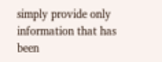simply provide only information that has been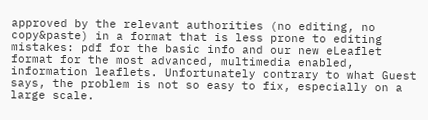approved by the relevant authorities (no editing, no copy&paste) in a format that is less prone to editing mistakes: pdf for the basic info and our new eLeaflet format for the most advanced, multimedia enabled, information leaflets. Unfortunately contrary to what Guest says, the problem is not so easy to fix, especially on a large scale.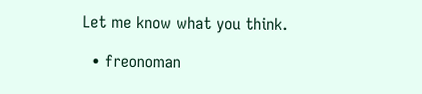Let me know what you think.

  • freonoman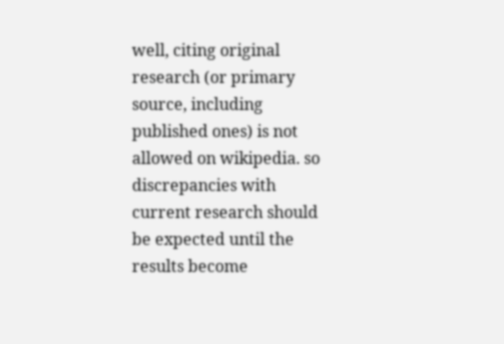well, citing original research (or primary source, including published ones) is not allowed on wikipedia. so discrepancies with current research should be expected until the results become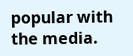popular with the media.